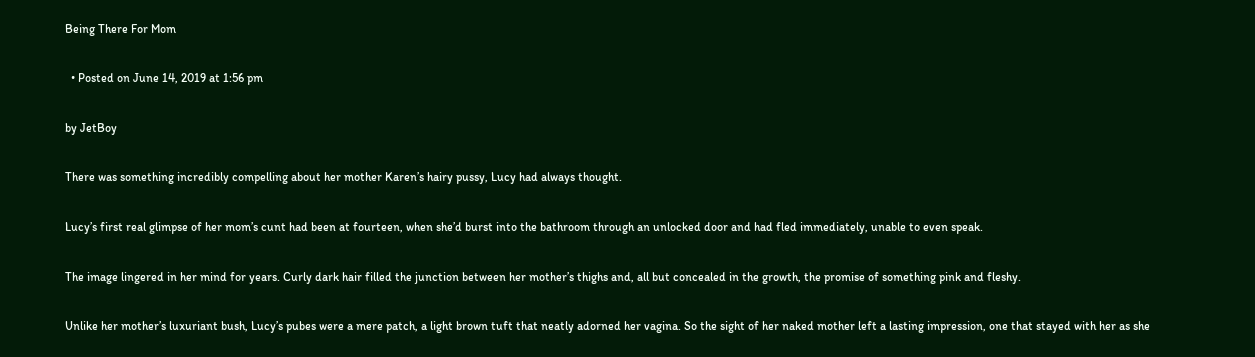Being There For Mom

  • Posted on June 14, 2019 at 1:56 pm

by JetBoy

There was something incredibly compelling about her mother Karen’s hairy pussy, Lucy had always thought.

Lucy’s first real glimpse of her mom’s cunt had been at fourteen, when she’d burst into the bathroom through an unlocked door and had fled immediately, unable to even speak.

The image lingered in her mind for years. Curly dark hair filled the junction between her mother’s thighs and, all but concealed in the growth, the promise of something pink and fleshy.

Unlike her mother’s luxuriant bush, Lucy’s pubes were a mere patch, a light brown tuft that neatly adorned her vagina. So the sight of her naked mother left a lasting impression, one that stayed with her as she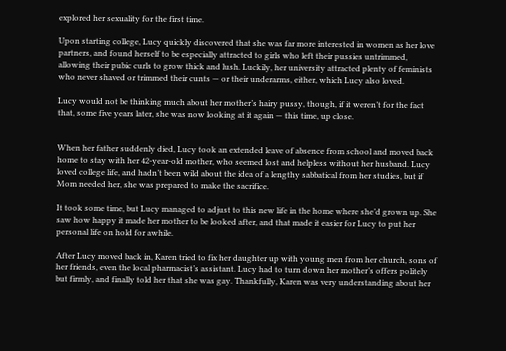explored her sexuality for the first time.

Upon starting college, Lucy quickly discovered that she was far more interested in women as her love partners, and found herself to be especially attracted to girls who left their pussies untrimmed, allowing their pubic curls to grow thick and lush. Luckily, her university attracted plenty of feminists who never shaved or trimmed their cunts — or their underarms, either, which Lucy also loved.

Lucy would not be thinking much about her mother’s hairy pussy, though, if it weren’t for the fact that, some five years later, she was now looking at it again — this time, up close.


When her father suddenly died, Lucy took an extended leave of absence from school and moved back home to stay with her 42-year-old mother, who seemed lost and helpless without her husband. Lucy loved college life, and hadn’t been wild about the idea of a lengthy sabbatical from her studies, but if Mom needed her, she was prepared to make the sacrifice.

It took some time, but Lucy managed to adjust to this new life in the home where she’d grown up. She saw how happy it made her mother to be looked after, and that made it easier for Lucy to put her personal life on hold for awhile.

After Lucy moved back in, Karen tried to fix her daughter up with young men from her church, sons of her friends, even the local pharmacist’s assistant. Lucy had to turn down her mother’s offers politely but firmly, and finally told her that she was gay. Thankfully, Karen was very understanding about her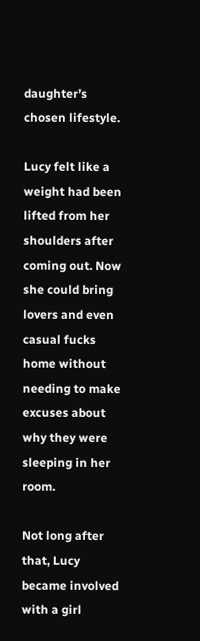daughter’s chosen lifestyle.

Lucy felt like a weight had been lifted from her shoulders after coming out. Now she could bring lovers and even casual fucks home without needing to make excuses about why they were sleeping in her room.

Not long after that, Lucy became involved with a girl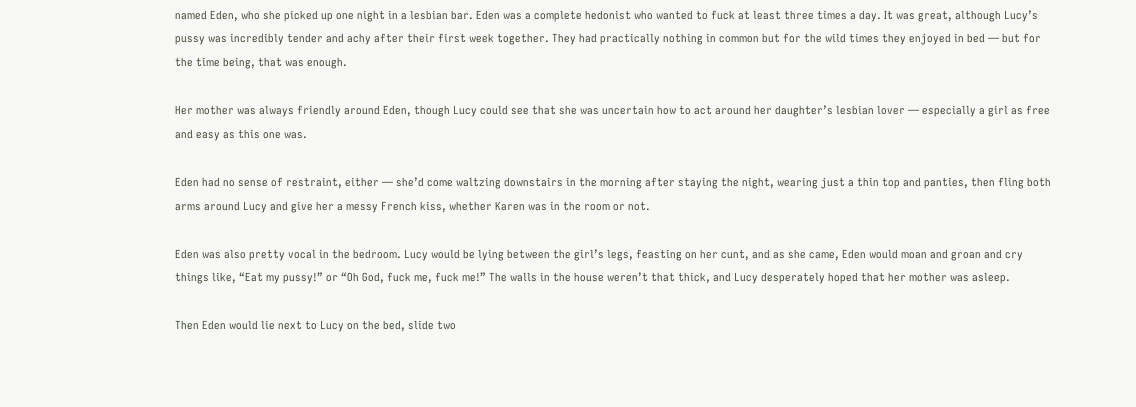named Eden, who she picked up one night in a lesbian bar. Eden was a complete hedonist who wanted to fuck at least three times a day. It was great, although Lucy’s pussy was incredibly tender and achy after their first week together. They had practically nothing in common but for the wild times they enjoyed in bed — but for the time being, that was enough.

Her mother was always friendly around Eden, though Lucy could see that she was uncertain how to act around her daughter’s lesbian lover — especially a girl as free and easy as this one was.

Eden had no sense of restraint, either — she’d come waltzing downstairs in the morning after staying the night, wearing just a thin top and panties, then fling both arms around Lucy and give her a messy French kiss, whether Karen was in the room or not.

Eden was also pretty vocal in the bedroom. Lucy would be lying between the girl’s legs, feasting on her cunt, and as she came, Eden would moan and groan and cry things like, “Eat my pussy!” or “Oh God, fuck me, fuck me!” The walls in the house weren’t that thick, and Lucy desperately hoped that her mother was asleep.

Then Eden would lie next to Lucy on the bed, slide two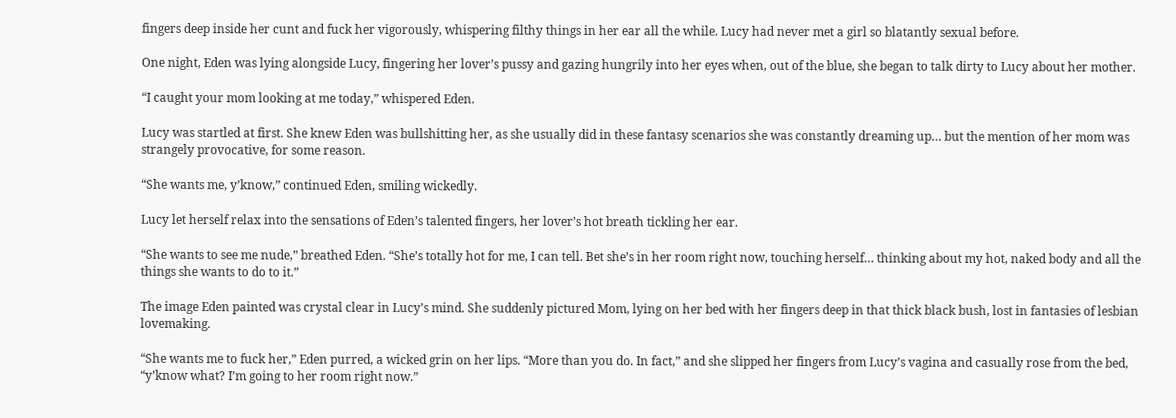fingers deep inside her cunt and fuck her vigorously, whispering filthy things in her ear all the while. Lucy had never met a girl so blatantly sexual before.

One night, Eden was lying alongside Lucy, fingering her lover’s pussy and gazing hungrily into her eyes when, out of the blue, she began to talk dirty to Lucy about her mother.

“I caught your mom looking at me today,” whispered Eden.

Lucy was startled at first. She knew Eden was bullshitting her, as she usually did in these fantasy scenarios she was constantly dreaming up… but the mention of her mom was strangely provocative, for some reason.

“She wants me, y’know,” continued Eden, smiling wickedly.

Lucy let herself relax into the sensations of Eden’s talented fingers, her lover’s hot breath tickling her ear.

“She wants to see me nude,” breathed Eden. “She’s totally hot for me, I can tell. Bet she’s in her room right now, touching herself… thinking about my hot, naked body and all the things she wants to do to it.”

The image Eden painted was crystal clear in Lucy’s mind. She suddenly pictured Mom, lying on her bed with her fingers deep in that thick black bush, lost in fantasies of lesbian lovemaking.

“She wants me to fuck her,” Eden purred, a wicked grin on her lips. “More than you do. In fact,” and she slipped her fingers from Lucy’s vagina and casually rose from the bed, “y’know what? I’m going to her room right now.”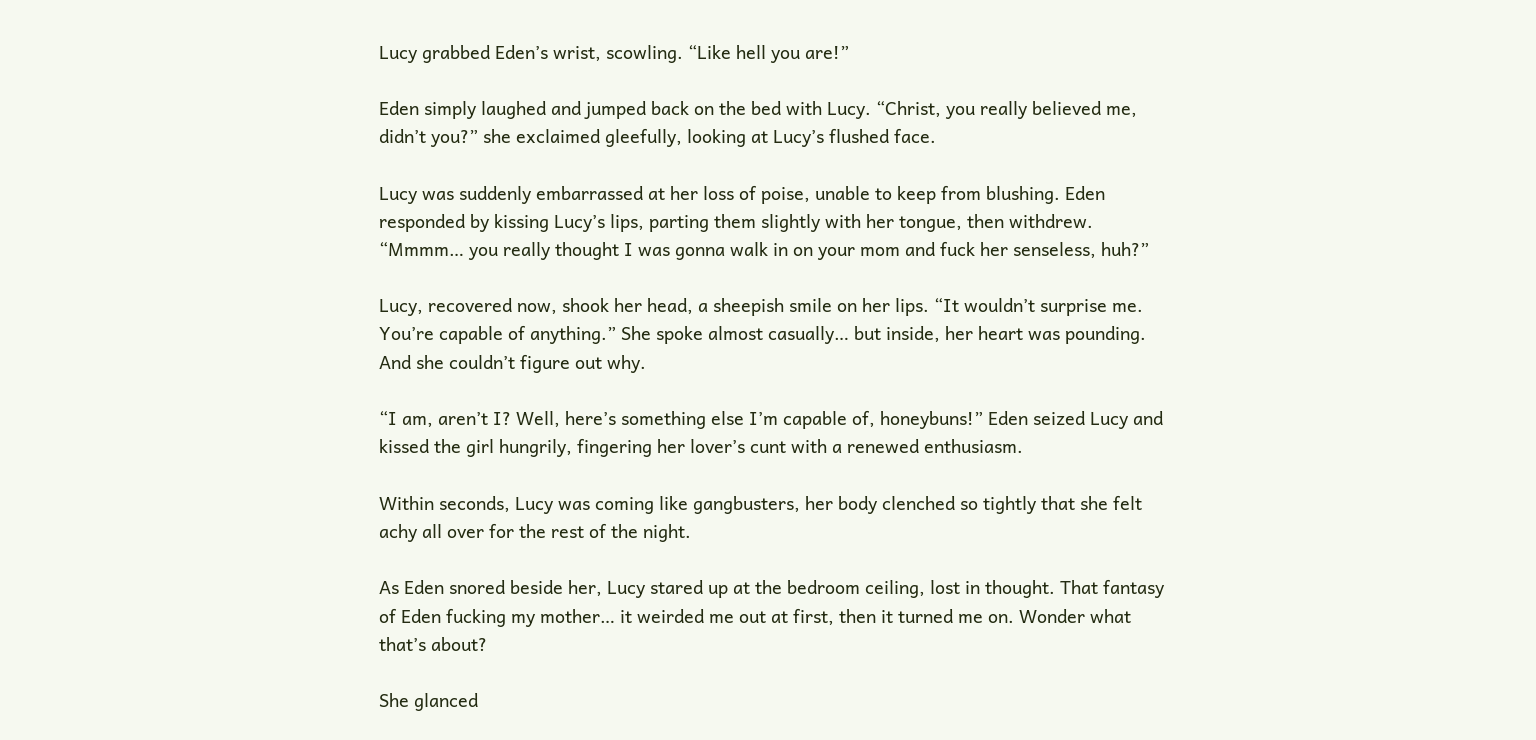Lucy grabbed Eden’s wrist, scowling. “Like hell you are!”

Eden simply laughed and jumped back on the bed with Lucy. “Christ, you really believed me, didn’t you?” she exclaimed gleefully, looking at Lucy’s flushed face.

Lucy was suddenly embarrassed at her loss of poise, unable to keep from blushing. Eden responded by kissing Lucy’s lips, parting them slightly with her tongue, then withdrew. “Mmmm… you really thought I was gonna walk in on your mom and fuck her senseless, huh?”

Lucy, recovered now, shook her head, a sheepish smile on her lips. “It wouldn’t surprise me. You’re capable of anything.” She spoke almost casually… but inside, her heart was pounding. And she couldn’t figure out why.

“I am, aren’t I? Well, here’s something else I’m capable of, honeybuns!” Eden seized Lucy and kissed the girl hungrily, fingering her lover’s cunt with a renewed enthusiasm.

Within seconds, Lucy was coming like gangbusters, her body clenched so tightly that she felt achy all over for the rest of the night.

As Eden snored beside her, Lucy stared up at the bedroom ceiling, lost in thought. That fantasy of Eden fucking my mother… it weirded me out at first, then it turned me on. Wonder what that’s about?

She glanced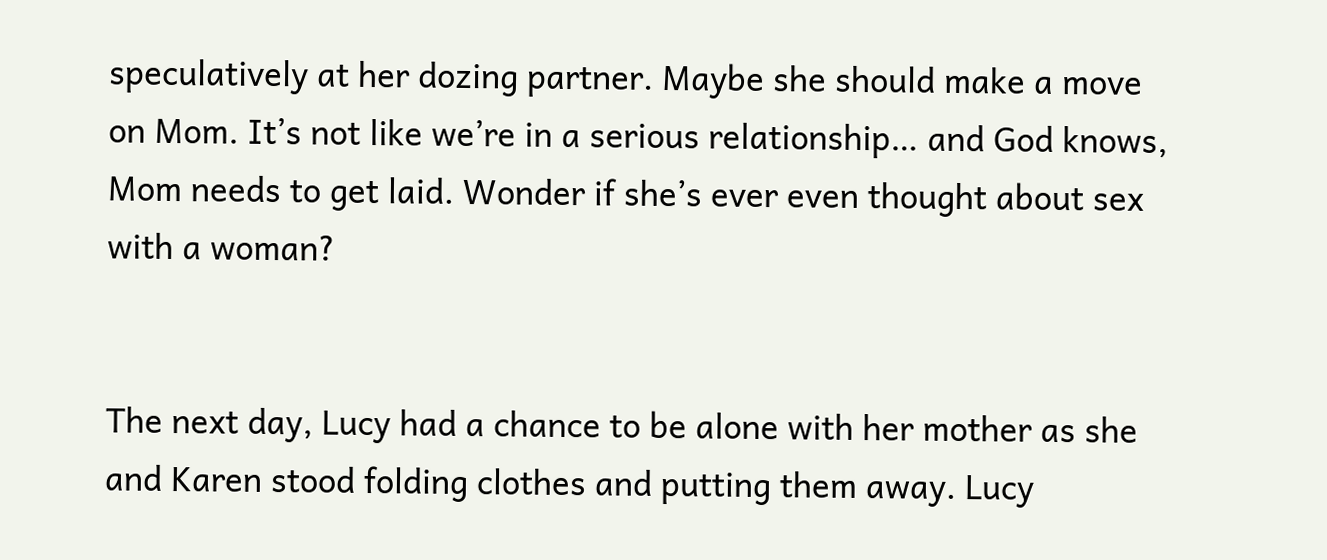speculatively at her dozing partner. Maybe she should make a move on Mom. It’s not like we’re in a serious relationship… and God knows, Mom needs to get laid. Wonder if she’s ever even thought about sex with a woman?


The next day, Lucy had a chance to be alone with her mother as she and Karen stood folding clothes and putting them away. Lucy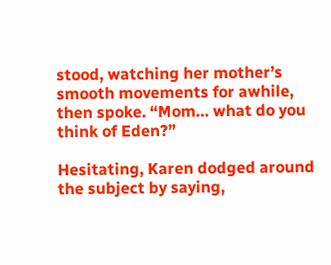stood, watching her mother’s smooth movements for awhile, then spoke. “Mom… what do you think of Eden?”

Hesitating, Karen dodged around the subject by saying,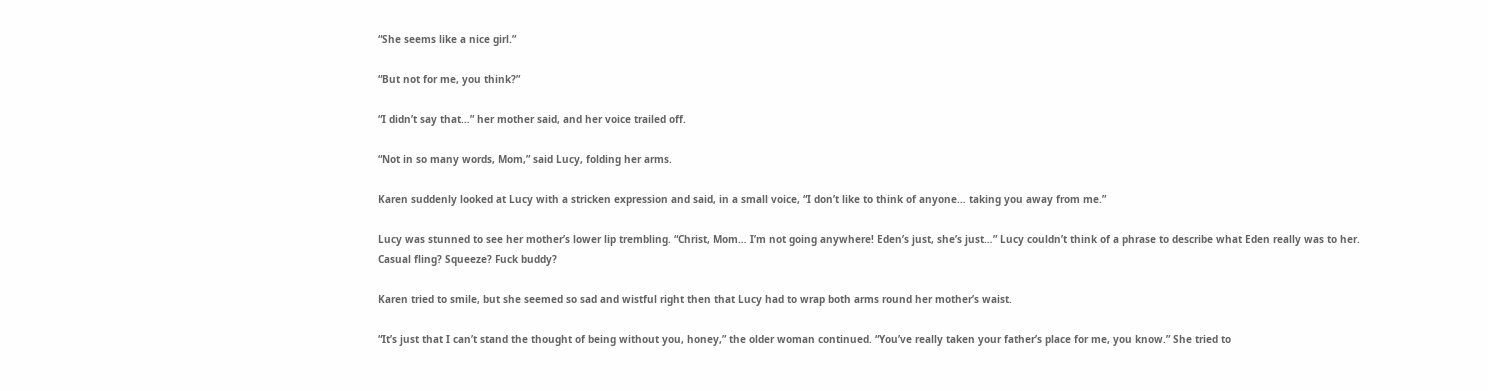“She seems like a nice girl.”

“But not for me, you think?”

“I didn’t say that…” her mother said, and her voice trailed off.

“Not in so many words, Mom,” said Lucy, folding her arms.

Karen suddenly looked at Lucy with a stricken expression and said, in a small voice, “I don’t like to think of anyone… taking you away from me.”

Lucy was stunned to see her mother’s lower lip trembling. “Christ, Mom… I’m not going anywhere! Eden’s just, she’s just…” Lucy couldn’t think of a phrase to describe what Eden really was to her. Casual fling? Squeeze? Fuck buddy?

Karen tried to smile, but she seemed so sad and wistful right then that Lucy had to wrap both arms round her mother’s waist.

“It’s just that I can’t stand the thought of being without you, honey,” the older woman continued. “You’ve really taken your father’s place for me, you know.” She tried to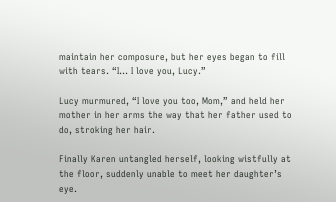maintain her composure, but her eyes began to fill with tears. “I… I love you, Lucy.”

Lucy murmured, “I love you too, Mom,” and held her mother in her arms the way that her father used to do, stroking her hair.

Finally Karen untangled herself, looking wistfully at the floor, suddenly unable to meet her daughter’s eye.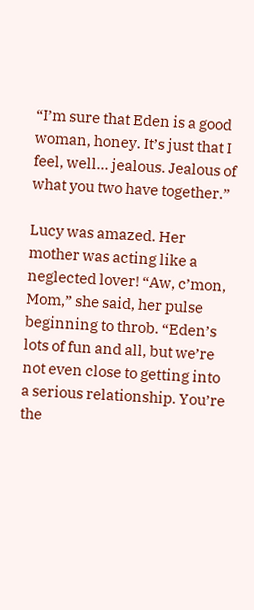“I’m sure that Eden is a good woman, honey. It’s just that I feel, well… jealous. Jealous of what you two have together.”

Lucy was amazed. Her mother was acting like a neglected lover! “Aw, c’mon, Mom,” she said, her pulse beginning to throb. “Eden’s lots of fun and all, but we’re not even close to getting into a serious relationship. You’re the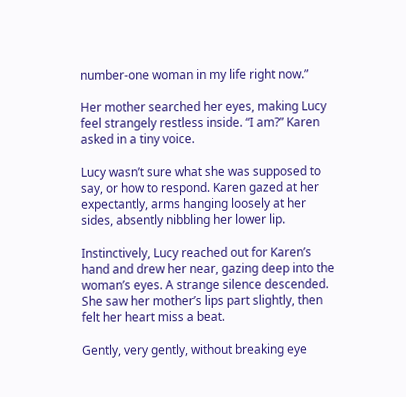number-one woman in my life right now.”

Her mother searched her eyes, making Lucy feel strangely restless inside. “I am?” Karen asked in a tiny voice.

Lucy wasn’t sure what she was supposed to say, or how to respond. Karen gazed at her expectantly, arms hanging loosely at her sides, absently nibbling her lower lip.

Instinctively, Lucy reached out for Karen’s hand and drew her near, gazing deep into the woman’s eyes. A strange silence descended. She saw her mother’s lips part slightly, then felt her heart miss a beat.

Gently, very gently, without breaking eye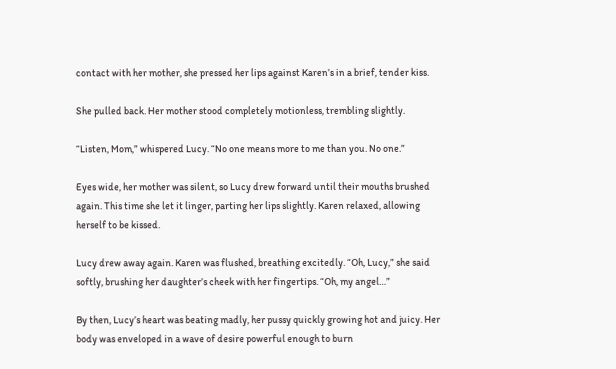contact with her mother, she pressed her lips against Karen’s in a brief, tender kiss.

She pulled back. Her mother stood completely motionless, trembling slightly.

“Listen, Mom,” whispered Lucy. “No one means more to me than you. No one.”

Eyes wide, her mother was silent, so Lucy drew forward until their mouths brushed again. This time she let it linger, parting her lips slightly. Karen relaxed, allowing herself to be kissed.

Lucy drew away again. Karen was flushed, breathing excitedly. “Oh, Lucy,” she said softly, brushing her daughter’s cheek with her fingertips. “Oh, my angel…”

By then, Lucy’s heart was beating madly, her pussy quickly growing hot and juicy. Her body was enveloped in a wave of desire powerful enough to burn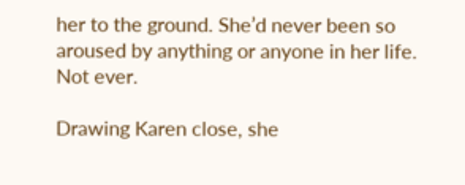her to the ground. She’d never been so aroused by anything or anyone in her life. Not ever.

Drawing Karen close, she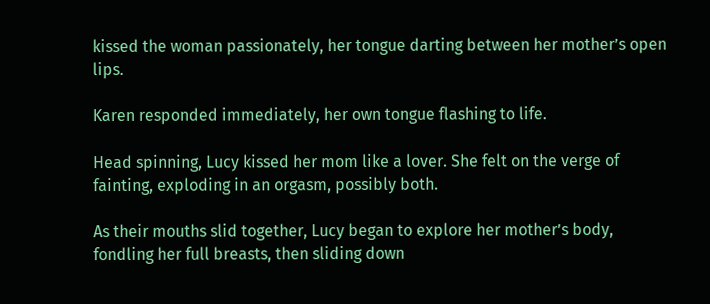kissed the woman passionately, her tongue darting between her mother’s open lips.

Karen responded immediately, her own tongue flashing to life.

Head spinning, Lucy kissed her mom like a lover. She felt on the verge of fainting, exploding in an orgasm, possibly both.

As their mouths slid together, Lucy began to explore her mother’s body, fondling her full breasts, then sliding down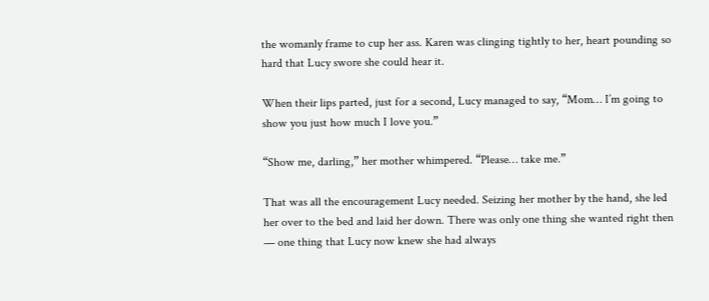the womanly frame to cup her ass. Karen was clinging tightly to her, heart pounding so hard that Lucy swore she could hear it.

When their lips parted, just for a second, Lucy managed to say, “Mom… I’m going to show you just how much I love you.”

“Show me, darling,” her mother whimpered. “Please… take me.”

That was all the encouragement Lucy needed. Seizing her mother by the hand, she led her over to the bed and laid her down. There was only one thing she wanted right then — one thing that Lucy now knew she had always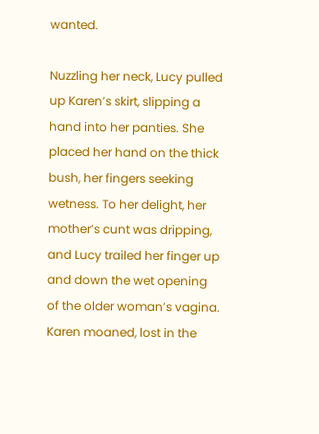wanted.

Nuzzling her neck, Lucy pulled up Karen’s skirt, slipping a hand into her panties. She placed her hand on the thick bush, her fingers seeking wetness. To her delight, her mother’s cunt was dripping, and Lucy trailed her finger up and down the wet opening of the older woman’s vagina. Karen moaned, lost in the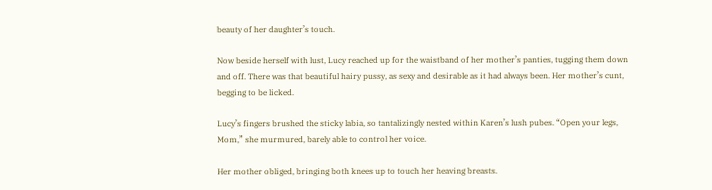beauty of her daughter’s touch.

Now beside herself with lust, Lucy reached up for the waistband of her mother’s panties, tugging them down and off. There was that beautiful hairy pussy, as sexy and desirable as it had always been. Her mother’s cunt, begging to be licked.

Lucy’s fingers brushed the sticky labia, so tantalizingly nested within Karen’s lush pubes. “Open your legs, Mom,” she murmured, barely able to control her voice.

Her mother obliged, bringing both knees up to touch her heaving breasts.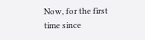Now, for the first time since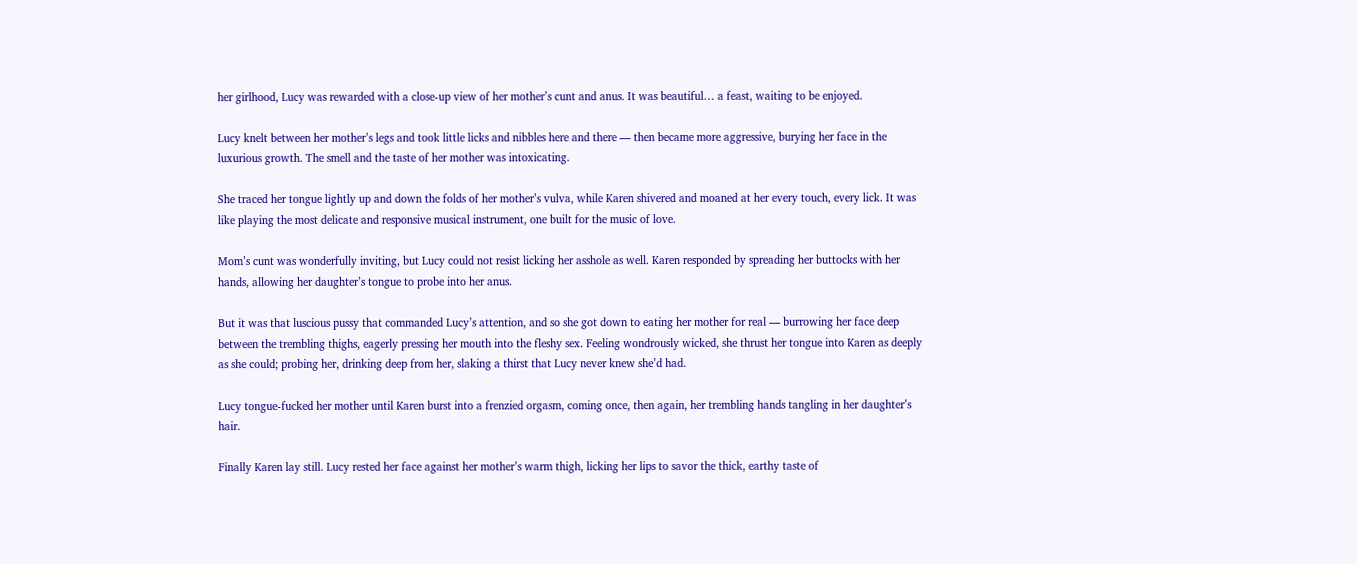her girlhood, Lucy was rewarded with a close-up view of her mother’s cunt and anus. It was beautiful… a feast, waiting to be enjoyed.

Lucy knelt between her mother’s legs and took little licks and nibbles here and there — then became more aggressive, burying her face in the luxurious growth. The smell and the taste of her mother was intoxicating.

She traced her tongue lightly up and down the folds of her mother’s vulva, while Karen shivered and moaned at her every touch, every lick. It was like playing the most delicate and responsive musical instrument, one built for the music of love.

Mom’s cunt was wonderfully inviting, but Lucy could not resist licking her asshole as well. Karen responded by spreading her buttocks with her hands, allowing her daughter’s tongue to probe into her anus.

But it was that luscious pussy that commanded Lucy’s attention, and so she got down to eating her mother for real — burrowing her face deep between the trembling thighs, eagerly pressing her mouth into the fleshy sex. Feeling wondrously wicked, she thrust her tongue into Karen as deeply as she could; probing her, drinking deep from her, slaking a thirst that Lucy never knew she’d had.

Lucy tongue-fucked her mother until Karen burst into a frenzied orgasm, coming once, then again, her trembling hands tangling in her daughter’s hair.

Finally Karen lay still. Lucy rested her face against her mother’s warm thigh, licking her lips to savor the thick, earthy taste of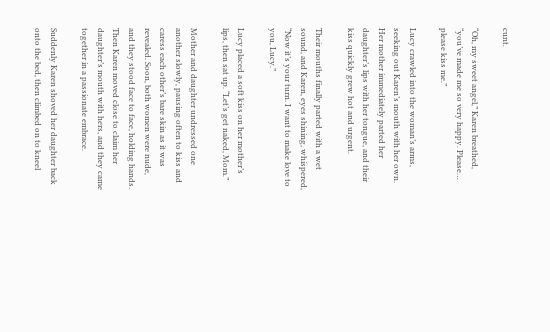cunt.

“Oh, my sweet angel,” Karen breathed, “you’ve made me so very happy. Please… please kiss me.”

Lucy crawled into the woman’s arms, seeking out Karen’s mouth with her own. Her mother immediately parted her daughter’s lips with her tongue, and their kiss quickly grew hot and urgent.

Their mouths finally parted with a wet sound, and Karen, eyes shining, whispered, “Now it’s your turn. I want to make love to you, Lucy.”

Lucy placed a soft kiss on her mother’s lips, then sat up. “Let’s get naked, Mom.”

Mother and daughter undressed one another slowly, pausing often to kiss and caress each other’s bare skin as it was revealed. Soon, both women were nude, and they stood face to face, holding hands. Then Karen moved close to claim her daughter’s mouth with hers, and they came together in a passionate embrace.

Suddenly Karen shoved her daughter back onto the bed, then climbed on to kneel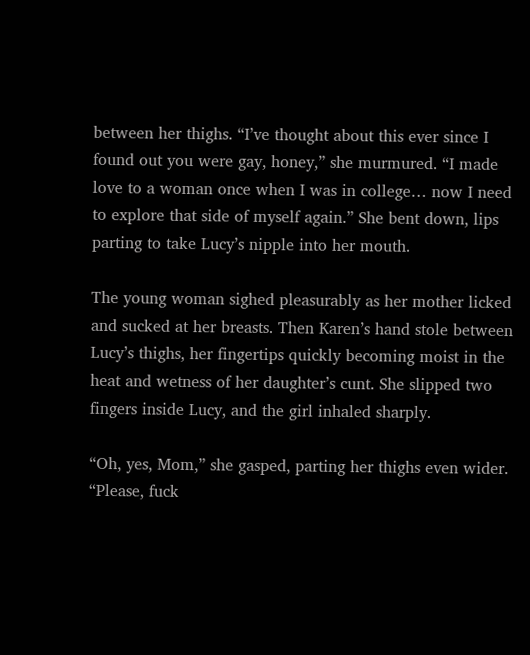between her thighs. “I’ve thought about this ever since I found out you were gay, honey,” she murmured. “I made love to a woman once when I was in college… now I need to explore that side of myself again.” She bent down, lips parting to take Lucy’s nipple into her mouth.

The young woman sighed pleasurably as her mother licked and sucked at her breasts. Then Karen’s hand stole between Lucy’s thighs, her fingertips quickly becoming moist in the heat and wetness of her daughter’s cunt. She slipped two fingers inside Lucy, and the girl inhaled sharply.

“Oh, yes, Mom,” she gasped, parting her thighs even wider. “Please, fuck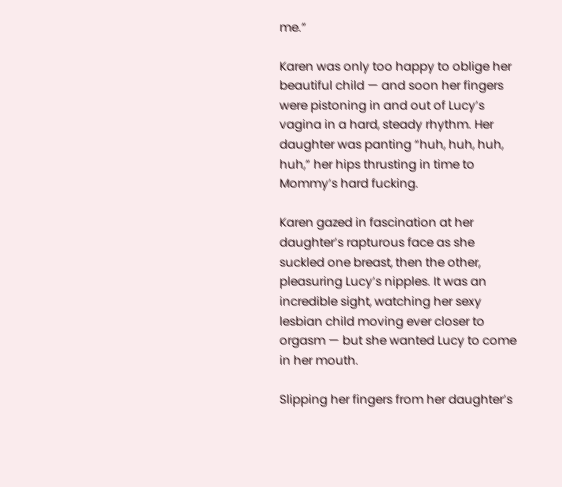me.”

Karen was only too happy to oblige her beautiful child — and soon her fingers were pistoning in and out of Lucy’s vagina in a hard, steady rhythm. Her daughter was panting “huh, huh, huh, huh,” her hips thrusting in time to Mommy’s hard fucking.

Karen gazed in fascination at her daughter’s rapturous face as she suckled one breast, then the other, pleasuring Lucy’s nipples. It was an incredible sight, watching her sexy lesbian child moving ever closer to orgasm — but she wanted Lucy to come in her mouth.

Slipping her fingers from her daughter’s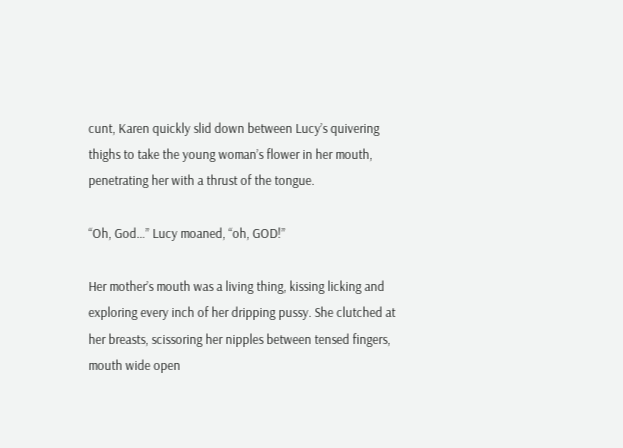cunt, Karen quickly slid down between Lucy’s quivering thighs to take the young woman’s flower in her mouth, penetrating her with a thrust of the tongue.

“Oh, God…” Lucy moaned, “oh, GOD!”

Her mother’s mouth was a living thing, kissing licking and exploring every inch of her dripping pussy. She clutched at her breasts, scissoring her nipples between tensed fingers, mouth wide open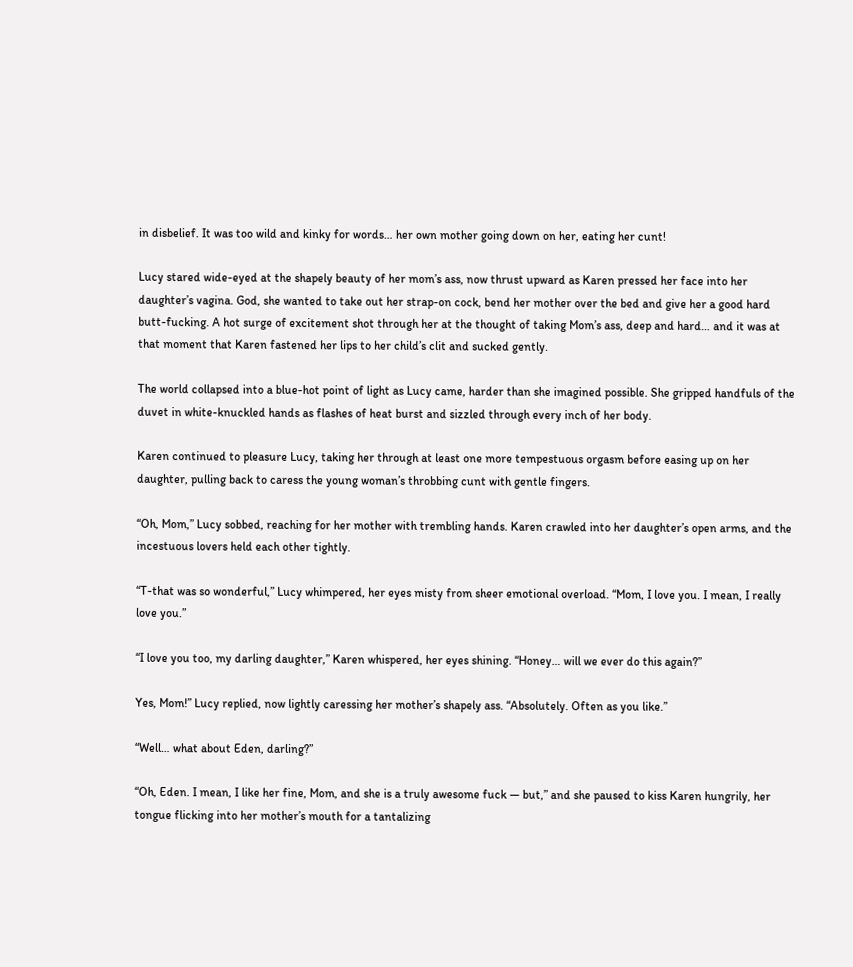in disbelief. It was too wild and kinky for words… her own mother going down on her, eating her cunt!

Lucy stared wide-eyed at the shapely beauty of her mom’s ass, now thrust upward as Karen pressed her face into her daughter’s vagina. God, she wanted to take out her strap-on cock, bend her mother over the bed and give her a good hard butt-fucking. A hot surge of excitement shot through her at the thought of taking Mom’s ass, deep and hard… and it was at that moment that Karen fastened her lips to her child’s clit and sucked gently.

The world collapsed into a blue-hot point of light as Lucy came, harder than she imagined possible. She gripped handfuls of the duvet in white-knuckled hands as flashes of heat burst and sizzled through every inch of her body.

Karen continued to pleasure Lucy, taking her through at least one more tempestuous orgasm before easing up on her daughter, pulling back to caress the young woman’s throbbing cunt with gentle fingers.

“Oh, Mom,” Lucy sobbed, reaching for her mother with trembling hands. Karen crawled into her daughter’s open arms, and the incestuous lovers held each other tightly.

“T-that was so wonderful,” Lucy whimpered, her eyes misty from sheer emotional overload. “Mom, I love you. I mean, I really love you.”

“I love you too, my darling daughter,” Karen whispered, her eyes shining. “Honey… will we ever do this again?”

Yes, Mom!” Lucy replied, now lightly caressing her mother’s shapely ass. “Absolutely. Often as you like.”

“Well… what about Eden, darling?”

“Oh, Eden. I mean, I like her fine, Mom, and she is a truly awesome fuck — but,” and she paused to kiss Karen hungrily, her tongue flicking into her mother’s mouth for a tantalizing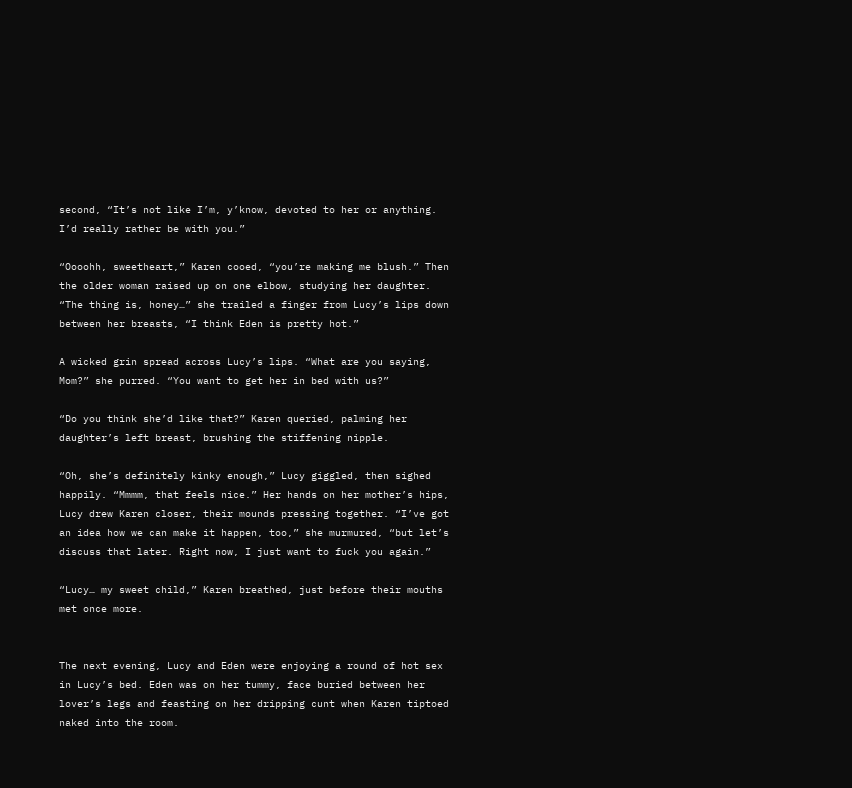second, “It’s not like I’m, y’know, devoted to her or anything. I’d really rather be with you.”

“Oooohh, sweetheart,” Karen cooed, “you’re making me blush.” Then the older woman raised up on one elbow, studying her daughter. “The thing is, honey…” she trailed a finger from Lucy’s lips down between her breasts, “I think Eden is pretty hot.”

A wicked grin spread across Lucy’s lips. “What are you saying, Mom?” she purred. “You want to get her in bed with us?”

“Do you think she’d like that?” Karen queried, palming her daughter’s left breast, brushing the stiffening nipple.

“Oh, she’s definitely kinky enough,” Lucy giggled, then sighed happily. “Mmmm, that feels nice.” Her hands on her mother’s hips, Lucy drew Karen closer, their mounds pressing together. “I’ve got an idea how we can make it happen, too,” she murmured, “but let’s discuss that later. Right now, I just want to fuck you again.”

“Lucy… my sweet child,” Karen breathed, just before their mouths met once more.


The next evening, Lucy and Eden were enjoying a round of hot sex in Lucy’s bed. Eden was on her tummy, face buried between her lover’s legs and feasting on her dripping cunt when Karen tiptoed naked into the room.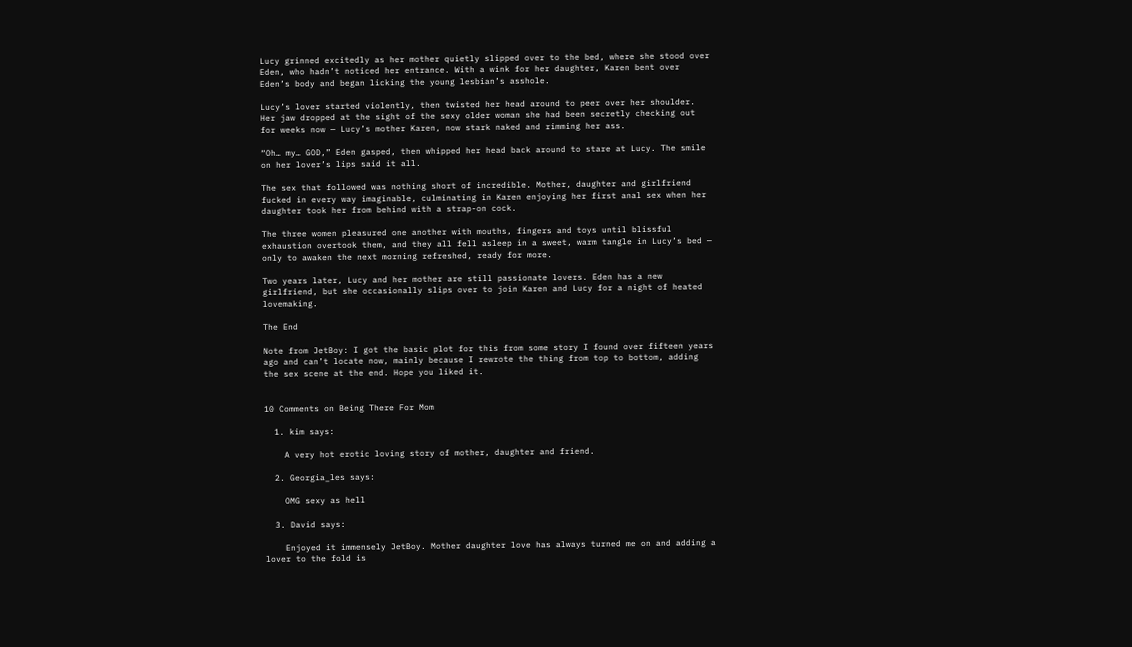Lucy grinned excitedly as her mother quietly slipped over to the bed, where she stood over Eden, who hadn’t noticed her entrance. With a wink for her daughter, Karen bent over Eden’s body and began licking the young lesbian’s asshole.

Lucy’s lover started violently, then twisted her head around to peer over her shoulder. Her jaw dropped at the sight of the sexy older woman she had been secretly checking out for weeks now — Lucy’s mother Karen, now stark naked and rimming her ass.

“Oh… my… GOD,” Eden gasped, then whipped her head back around to stare at Lucy. The smile on her lover’s lips said it all.

The sex that followed was nothing short of incredible. Mother, daughter and girlfriend fucked in every way imaginable, culminating in Karen enjoying her first anal sex when her daughter took her from behind with a strap-on cock.

The three women pleasured one another with mouths, fingers and toys until blissful exhaustion overtook them, and they all fell asleep in a sweet, warm tangle in Lucy’s bed — only to awaken the next morning refreshed, ready for more.

Two years later, Lucy and her mother are still passionate lovers. Eden has a new girlfriend, but she occasionally slips over to join Karen and Lucy for a night of heated lovemaking.

The End

Note from JetBoy: I got the basic plot for this from some story I found over fifteen years ago and can’t locate now, mainly because I rewrote the thing from top to bottom, adding the sex scene at the end. Hope you liked it.


10 Comments on Being There For Mom

  1. kim says:

    A very hot erotic loving story of mother, daughter and friend.

  2. Georgia_les says:

    OMG sexy as hell

  3. David says:

    Enjoyed it immensely JetBoy. Mother daughter love has always turned me on and adding a lover to the fold is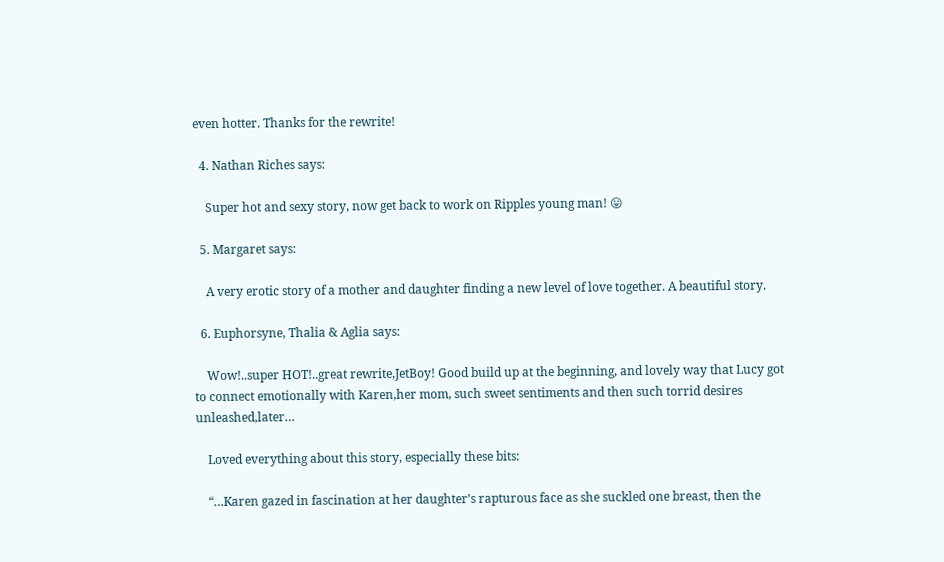even hotter. Thanks for the rewrite!

  4. Nathan Riches says:

    Super hot and sexy story, now get back to work on Ripples young man! 😛

  5. Margaret says:

    A very erotic story of a mother and daughter finding a new level of love together. A beautiful story.

  6. Euphorsyne, Thalia & Aglia says:

    Wow!..super HOT!..great rewrite,JetBoy! Good build up at the beginning, and lovely way that Lucy got to connect emotionally with Karen,her mom, such sweet sentiments and then such torrid desires unleashed,later…

    Loved everything about this story, especially these bits:

    “…Karen gazed in fascination at her daughter’s rapturous face as she suckled one breast, then the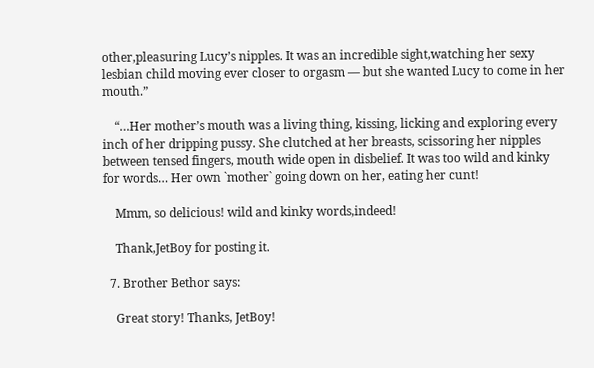other,pleasuring Lucy’s nipples. It was an incredible sight,watching her sexy lesbian child moving ever closer to orgasm — but she wanted Lucy to come in her mouth.”

    “…Her mother’s mouth was a living thing, kissing, licking and exploring every inch of her dripping pussy. She clutched at her breasts, scissoring her nipples between tensed fingers, mouth wide open in disbelief. It was too wild and kinky for words… Her own `mother` going down on her, eating her cunt!

    Mmm, so delicious! wild and kinky words,indeed!

    Thank,JetBoy for posting it.

  7. Brother Bethor says:

    Great story! Thanks, JetBoy!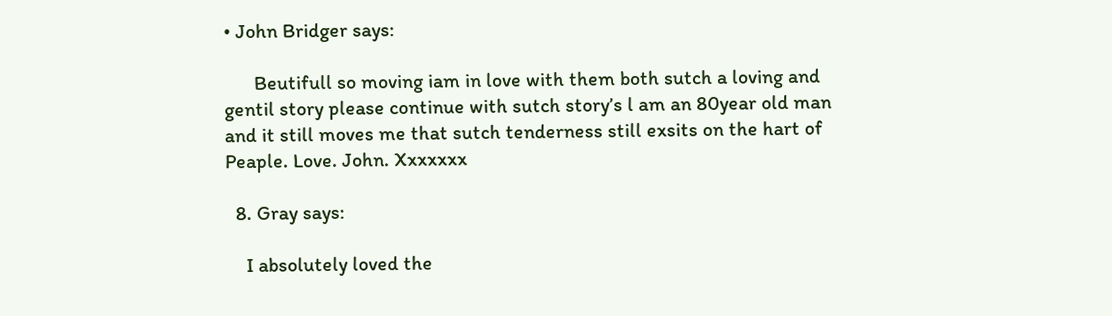• John Bridger says:

      Beutifull so moving iam in love with them both sutch a loving and gentil story please continue with sutch story’s l am an 80year old man and it still moves me that sutch tenderness still exsits on the hart of Peaple. Love. John. Xxxxxxx

  8. Gray says:

    I absolutely loved the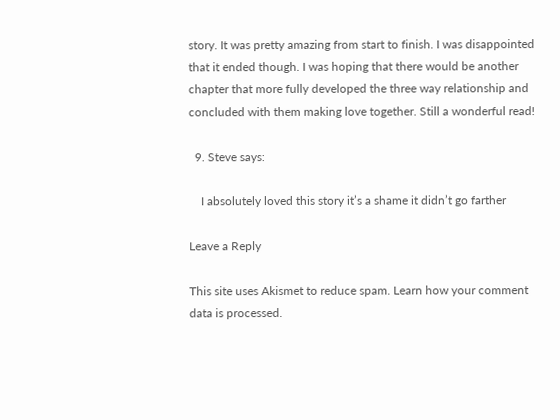story. It was pretty amazing from start to finish. I was disappointed that it ended though. I was hoping that there would be another chapter that more fully developed the three way relationship and concluded with them making love together. Still a wonderful read!

  9. Steve says:

    I absolutely loved this story it’s a shame it didn’t go farther

Leave a Reply

This site uses Akismet to reduce spam. Learn how your comment data is processed.